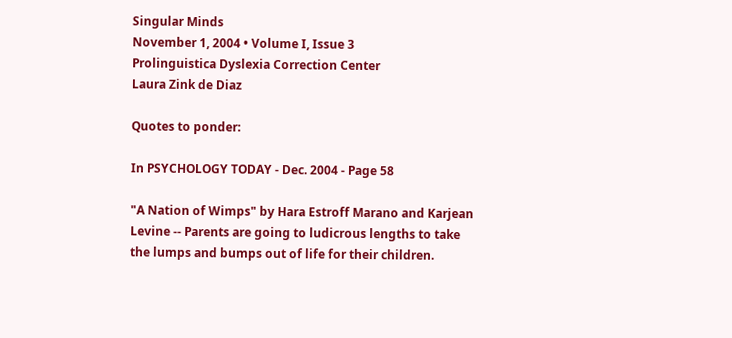Singular Minds
November 1, 2004 • Volume I, Issue 3
Prolinguistica Dyslexia Correction Center
Laura Zink de Diaz

Quotes to ponder:

In PSYCHOLOGY TODAY - Dec. 2004 - Page 58

"A Nation of Wimps" by Hara Estroff Marano and Karjean Levine -- Parents are going to ludicrous lengths to take the lumps and bumps out of life for their children.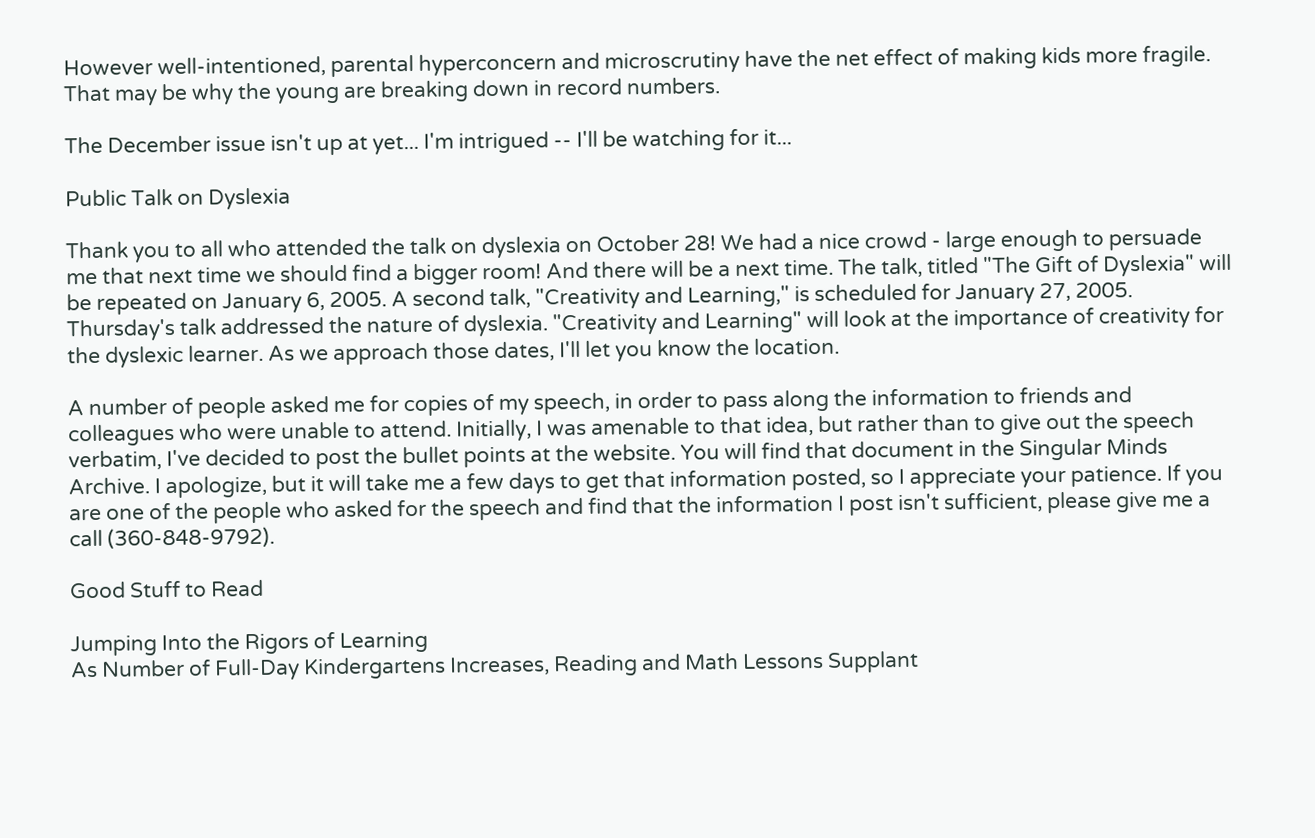However well-intentioned, parental hyperconcern and microscrutiny have the net effect of making kids more fragile. That may be why the young are breaking down in record numbers.

The December issue isn't up at yet... I'm intrigued -- I'll be watching for it...

Public Talk on Dyslexia

Thank you to all who attended the talk on dyslexia on October 28! We had a nice crowd - large enough to persuade me that next time we should find a bigger room! And there will be a next time. The talk, titled "The Gift of Dyslexia" will be repeated on January 6, 2005. A second talk, "Creativity and Learning," is scheduled for January 27, 2005. Thursday's talk addressed the nature of dyslexia. "Creativity and Learning" will look at the importance of creativity for the dyslexic learner. As we approach those dates, I'll let you know the location.

A number of people asked me for copies of my speech, in order to pass along the information to friends and colleagues who were unable to attend. Initially, I was amenable to that idea, but rather than to give out the speech verbatim, I've decided to post the bullet points at the website. You will find that document in the Singular Minds Archive. I apologize, but it will take me a few days to get that information posted, so I appreciate your patience. If you are one of the people who asked for the speech and find that the information I post isn't sufficient, please give me a call (360-848-9792).

Good Stuff to Read

Jumping Into the Rigors of Learning
As Number of Full-Day Kindergartens Increases, Reading and Math Lessons Supplant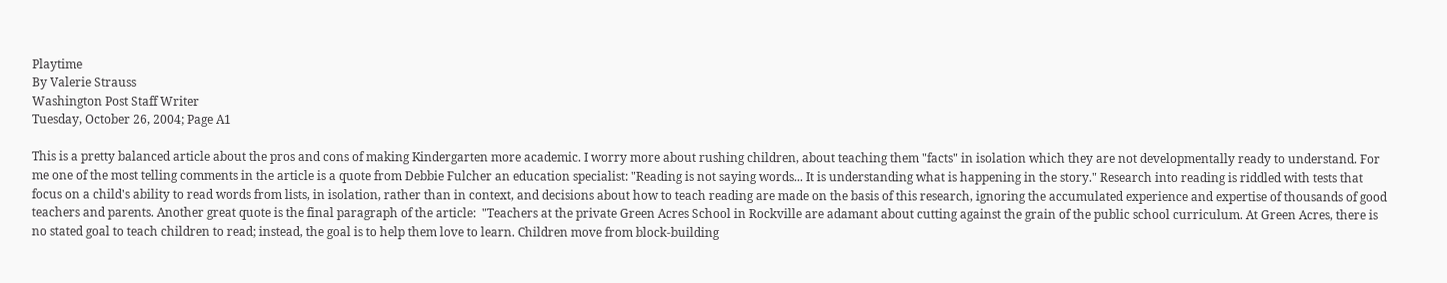Playtime
By Valerie Strauss
Washington Post Staff Writer
Tuesday, October 26, 2004; Page A1

This is a pretty balanced article about the pros and cons of making Kindergarten more academic. I worry more about rushing children, about teaching them "facts" in isolation which they are not developmentally ready to understand. For me one of the most telling comments in the article is a quote from Debbie Fulcher an education specialist: "Reading is not saying words... It is understanding what is happening in the story." Research into reading is riddled with tests that focus on a child's ability to read words from lists, in isolation, rather than in context, and decisions about how to teach reading are made on the basis of this research, ignoring the accumulated experience and expertise of thousands of good teachers and parents. Another great quote is the final paragraph of the article:  "Teachers at the private Green Acres School in Rockville are adamant about cutting against the grain of the public school curriculum. At Green Acres, there is no stated goal to teach children to read; instead, the goal is to help them love to learn. Children move from block-building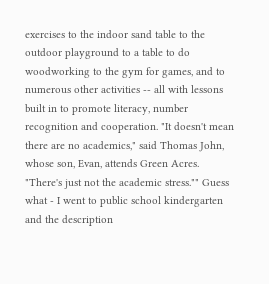exercises to the indoor sand table to the outdoor playground to a table to do woodworking to the gym for games, and to numerous other activities -- all with lessons built in to promote literacy, number recognition and cooperation. "It doesn't mean there are no academics," said Thomas John, whose son, Evan, attends Green Acres. "There's just not the academic stress."" Guess what - I went to public school kindergarten and the description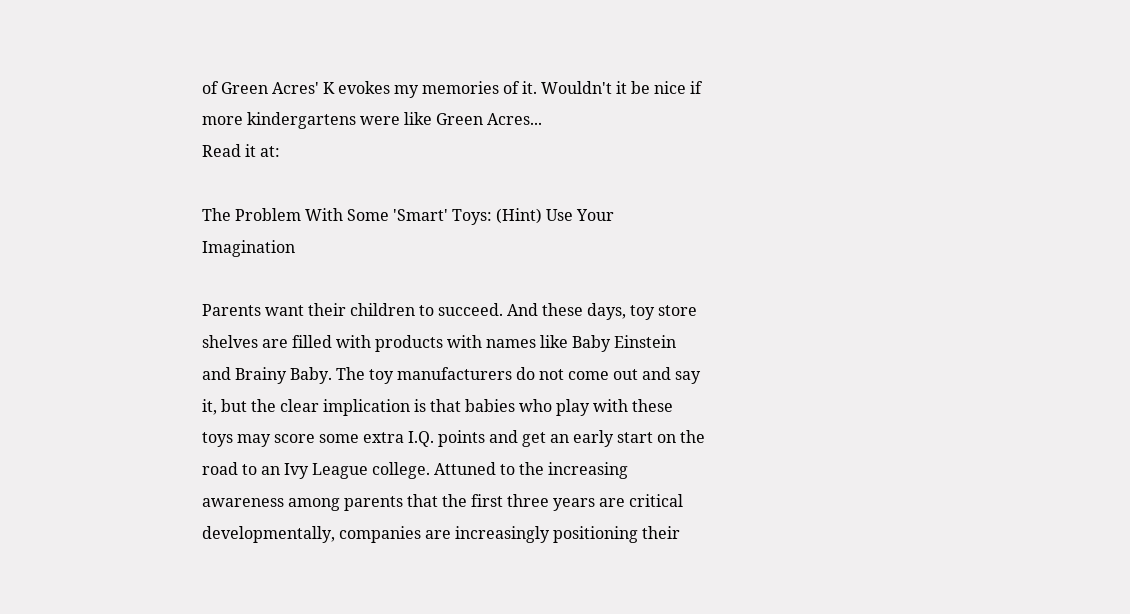of Green Acres' K evokes my memories of it. Wouldn't it be nice if more kindergartens were like Green Acres...
Read it at:

The Problem With Some 'Smart' Toys: (Hint) Use Your Imagination

Parents want their children to succeed. And these days, toy store shelves are filled with products with names like Baby Einstein and Brainy Baby. The toy manufacturers do not come out and say it, but the clear implication is that babies who play with these toys may score some extra I.Q. points and get an early start on the road to an Ivy League college. Attuned to the increasing awareness among parents that the first three years are critical developmentally, companies are increasingly positioning their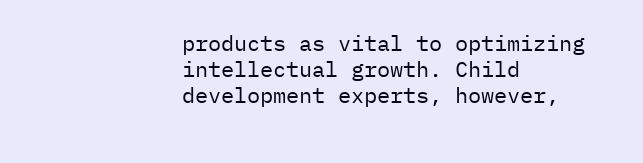products as vital to optimizing intellectual growth. Child development experts, however,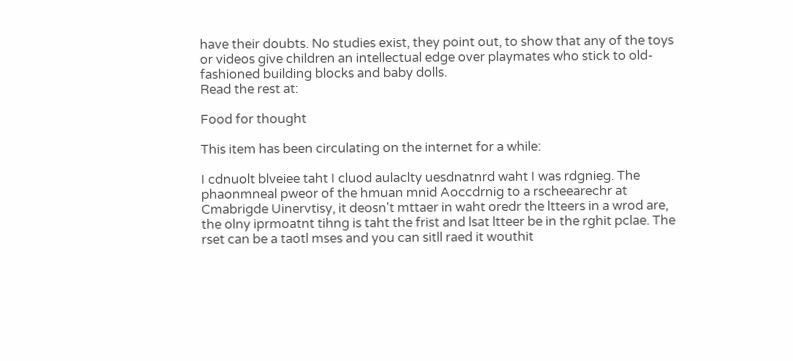have their doubts. No studies exist, they point out, to show that any of the toys or videos give children an intellectual edge over playmates who stick to old-fashioned building blocks and baby dolls.
Read the rest at:

Food for thought

This item has been circulating on the internet for a while:

I cdnuolt blveiee taht I cluod aulaclty uesdnatnrd waht I was rdgnieg. The phaonmneal pweor of the hmuan mnid Aoccdrnig to a rscheearechr at Cmabrigde Uinervtisy, it deosn't mttaer in waht oredr the ltteers in a wrod are, the olny iprmoatnt tihng is taht the frist and lsat ltteer be in the rghit pclae. The rset can be a taotl mses and you can sitll raed it wouthit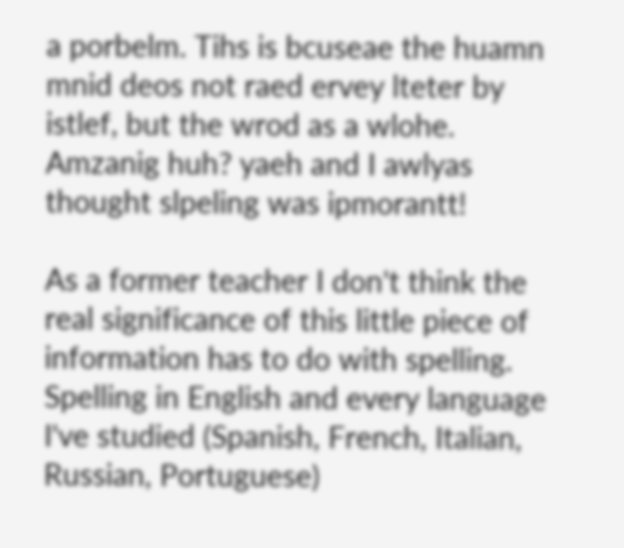a porbelm. Tihs is bcuseae the huamn mnid deos not raed ervey lteter by istlef, but the wrod as a wlohe. Amzanig huh? yaeh and I awlyas thought slpeling was ipmorantt!

As a former teacher I don't think the real significance of this little piece of information has to do with spelling. Spelling in English and every language I've studied (Spanish, French, Italian, Russian, Portuguese)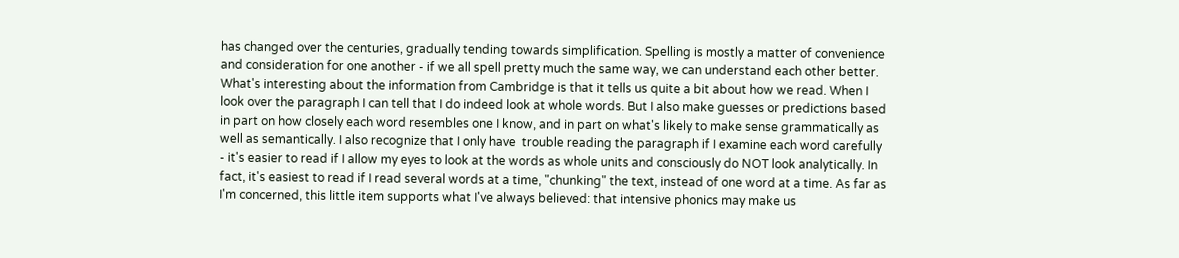has changed over the centuries, gradually tending towards simplification. Spelling is mostly a matter of convenience and consideration for one another - if we all spell pretty much the same way, we can understand each other better. What's interesting about the information from Cambridge is that it tells us quite a bit about how we read. When I look over the paragraph I can tell that I do indeed look at whole words. But I also make guesses or predictions based in part on how closely each word resembles one I know, and in part on what's likely to make sense grammatically as well as semantically. I also recognize that I only have  trouble reading the paragraph if I examine each word carefully - it's easier to read if I allow my eyes to look at the words as whole units and consciously do NOT look analytically. In fact, it's easiest to read if I read several words at a time, "chunking" the text, instead of one word at a time. As far as I'm concerned, this little item supports what I've always believed: that intensive phonics may make us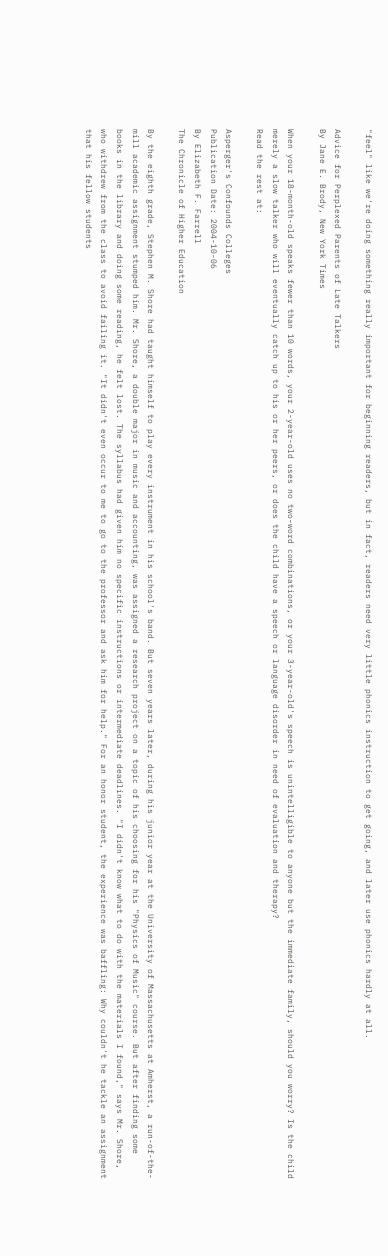"feel" like we're doing something really important for beginning readers, but in fact, readers need very little phonics instruction to get going, and later use phonics hardly at all.

Advice for Perplexed Parents of Late Talkers
By Jane E. Brody, New York Times

When your 18-month-old speaks fewer than 10 words, your 2-year-old uses no two-word combinations, or your 3-year-old's speech is unintelligible to anyone but the immediate family, should you worry? Is the child merely a slow talker who will eventually catch up to his or her peers, or does the child have a speech or language disorder in need of evaluation and therapy?
Read the rest at:

Asperger's Confounds Colleges
Publication Date: 2004-10-06
By Elizabeth F. Farrell
The Chronicle of Higher Education

By the eighth grade, Stephen M. Shore had taught himself to play every instrument in his school's band. But seven years later, during his junior year at the University of Massachusetts at Amherst, a run-of-the-mill academic assignment stumped him. Mr. Shore, a double major in music and accounting, was assigned a research project on a topic of his choosing for his "Physics of Music" course. But after finding some books in the library and doing some reading, he felt lost. The syllabus had given him no specific instructions or intermediate deadlines. "I didn't know what to do with the materials I found," says Mr. Shore, who withdrew from the class to avoid failing it. "It didn't even occur to me to go to the professor and ask him for help." For an honor student, the experience was baffling: Why couldn't he tackle an assignment that his fellow students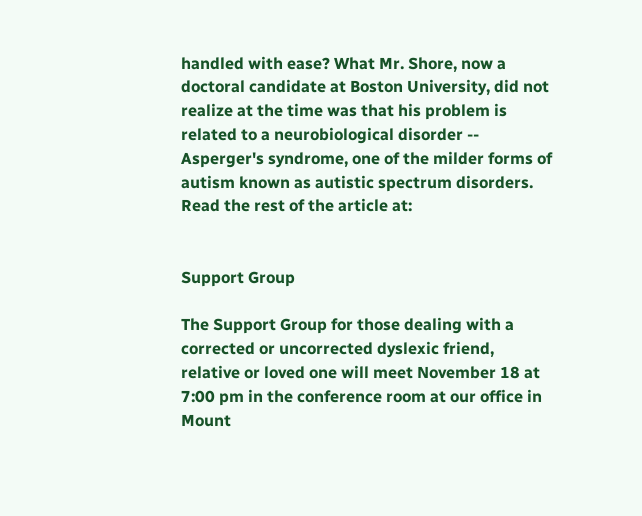handled with ease? What Mr. Shore, now a doctoral candidate at Boston University, did not realize at the time was that his problem is related to a neurobiological disorder -- Asperger's syndrome, one of the milder forms of autism known as autistic spectrum disorders.
Read the rest of the article at:


Support Group

The Support Group for those dealing with a corrected or uncorrected dyslexic friend, relative or loved one will meet November 18 at 7:00 pm in the conference room at our office in Mount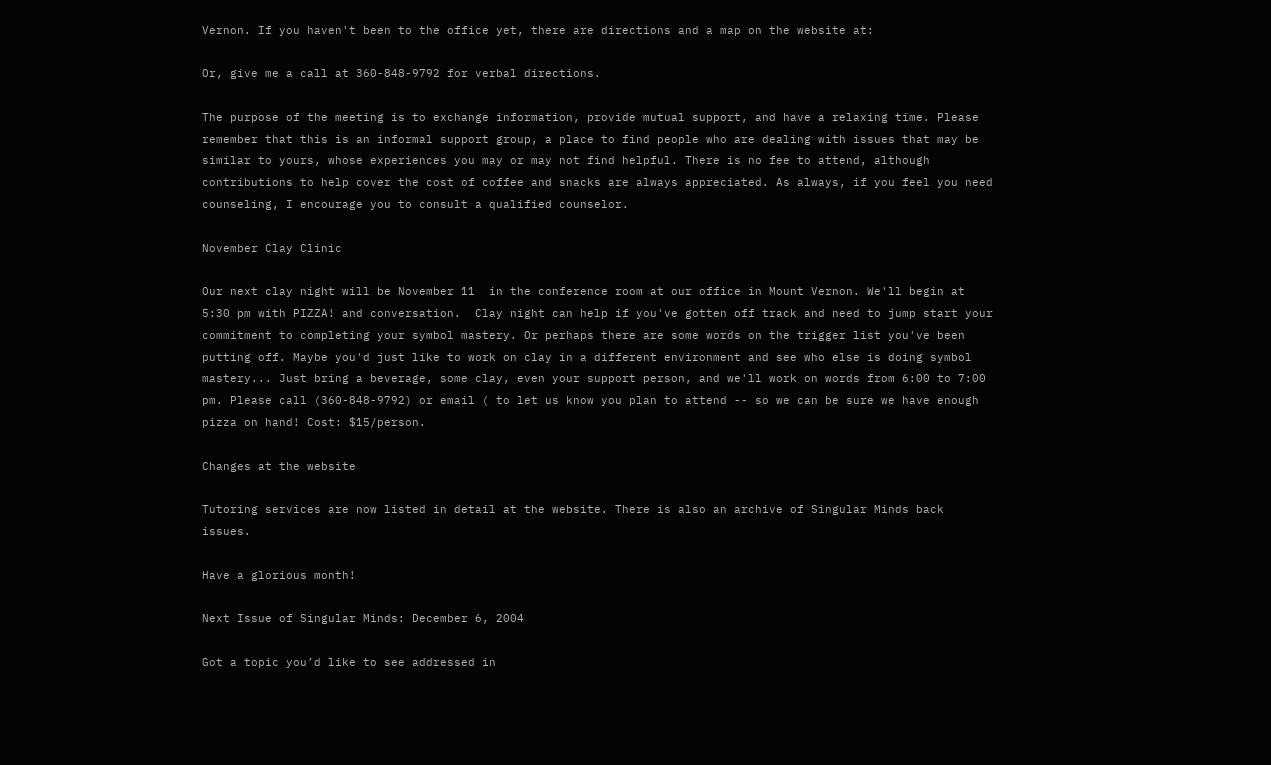Vernon. If you haven't been to the office yet, there are directions and a map on the website at:

Or, give me a call at 360-848-9792 for verbal directions.

The purpose of the meeting is to exchange information, provide mutual support, and have a relaxing time. Please remember that this is an informal support group, a place to find people who are dealing with issues that may be similar to yours, whose experiences you may or may not find helpful. There is no fee to attend, although contributions to help cover the cost of coffee and snacks are always appreciated. As always, if you feel you need counseling, I encourage you to consult a qualified counselor.

November Clay Clinic

Our next clay night will be November 11  in the conference room at our office in Mount Vernon. We'll begin at 5:30 pm with PIZZA! and conversation.  Clay night can help if you've gotten off track and need to jump start your commitment to completing your symbol mastery. Or perhaps there are some words on the trigger list you've been putting off. Maybe you'd just like to work on clay in a different environment and see who else is doing symbol mastery... Just bring a beverage, some clay, even your support person, and we'll work on words from 6:00 to 7:00 pm. Please call (360-848-9792) or email ( to let us know you plan to attend -- so we can be sure we have enough pizza on hand! Cost: $15/person.

Changes at the website

Tutoring services are now listed in detail at the website. There is also an archive of Singular Minds back issues.

Have a glorious month!

Next Issue of Singular Minds: December 6, 2004

Got a topic you’d like to see addressed in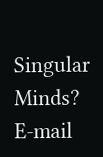Singular Minds? E-mail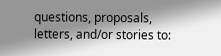questions, proposals, letters, and/or stories to: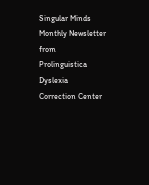Singular Minds
Monthly Newsletter from
Prolinguistica Dyslexia Correction Center